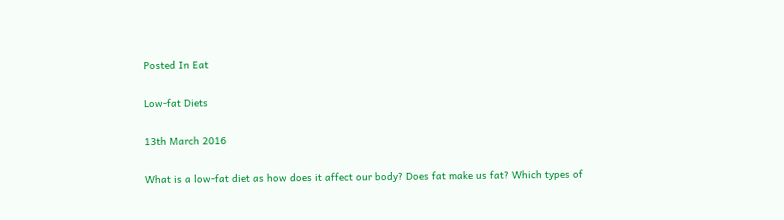Posted In Eat

Low-fat Diets

13th March 2016

What is a low-fat diet as how does it affect our body? Does fat make us fat? Which types of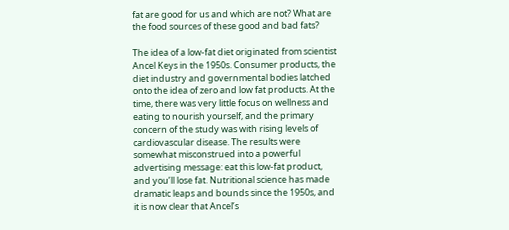fat are good for us and which are not? What are the food sources of these good and bad fats?

The idea of a low-fat diet originated from scientist Ancel Keys in the 1950s. Consumer products, the diet industry and governmental bodies latched onto the idea of zero and low fat products. At the time, there was very little focus on wellness and eating to nourish yourself, and the primary concern of the study was with rising levels of cardiovascular disease. The results were somewhat misconstrued into a powerful advertising message: eat this low-fat product, and you’ll lose fat. Nutritional science has made dramatic leaps and bounds since the 1950s, and it is now clear that Ancel’s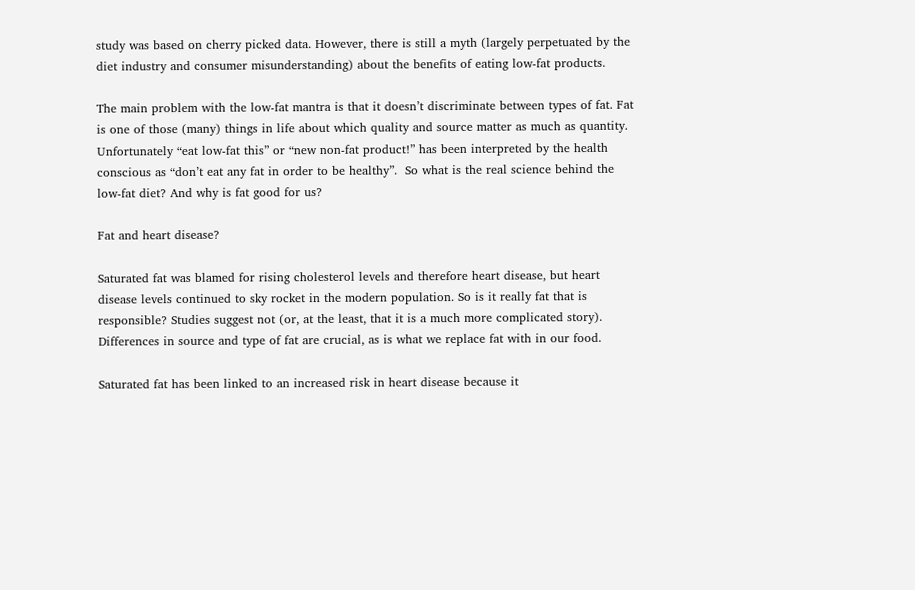study was based on cherry picked data. However, there is still a myth (largely perpetuated by the diet industry and consumer misunderstanding) about the benefits of eating low-fat products.

The main problem with the low-fat mantra is that it doesn’t discriminate between types of fat. Fat is one of those (many) things in life about which quality and source matter as much as quantity. Unfortunately “eat low-fat this” or “new non-fat product!” has been interpreted by the health conscious as “don’t eat any fat in order to be healthy”.  So what is the real science behind the low-fat diet? And why is fat good for us?

Fat and heart disease?

Saturated fat was blamed for rising cholesterol levels and therefore heart disease, but heart disease levels continued to sky rocket in the modern population. So is it really fat that is responsible? Studies suggest not (or, at the least, that it is a much more complicated story). Differences in source and type of fat are crucial, as is what we replace fat with in our food.

Saturated fat has been linked to an increased risk in heart disease because it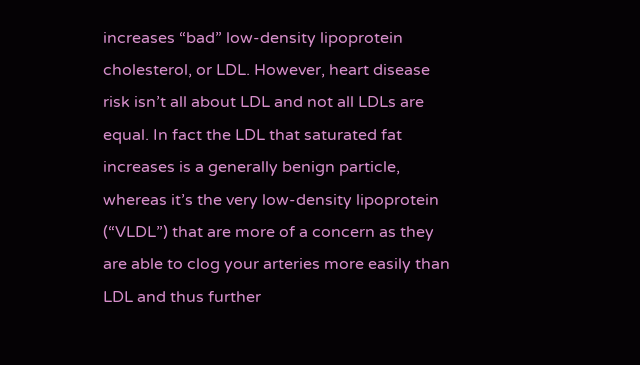increases “bad” low-density lipoprotein cholesterol, or LDL. However, heart disease risk isn’t all about LDL and not all LDLs are equal. In fact the LDL that saturated fat increases is a generally benign particle, whereas it’s the very low-density lipoprotein (“VLDL”) that are more of a concern as they are able to clog your arteries more easily than LDL and thus further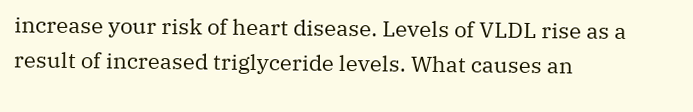increase your risk of heart disease. Levels of VLDL rise as a result of increased triglyceride levels. What causes an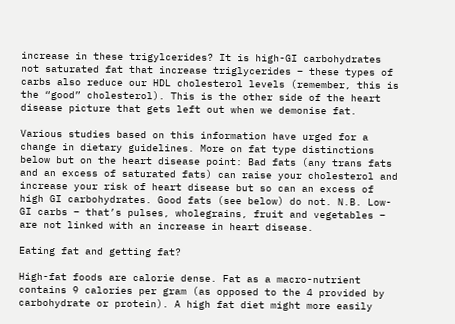increase in these trigylcerides? It is high-GI carbohydrates not saturated fat that increase triglycerides – these types of carbs also reduce our HDL cholesterol levels (remember, this is the “good” cholesterol). This is the other side of the heart disease picture that gets left out when we demonise fat.

Various studies based on this information have urged for a change in dietary guidelines. More on fat type distinctions below but on the heart disease point: Bad fats (any trans fats and an excess of saturated fats) can raise your cholesterol and increase your risk of heart disease but so can an excess of high GI carbohydrates. Good fats (see below) do not. N.B. Low-GI carbs – that’s pulses, wholegrains, fruit and vegetables – are not linked with an increase in heart disease.

Eating fat and getting fat?

High-fat foods are calorie dense. Fat as a macro-nutrient contains 9 calories per gram (as opposed to the 4 provided by carbohydrate or protein). A high fat diet might more easily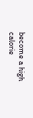become a high calorie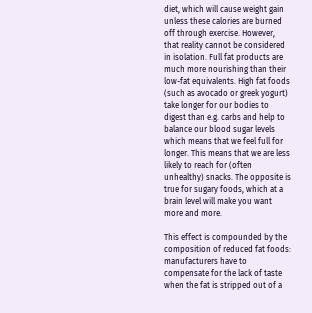diet, which will cause weight gain unless these calories are burned off through exercise. However, that reality cannot be considered in isolation. Full fat products are much more nourishing than their low-fat equivalents. High fat foods (such as avocado or greek yogurt) take longer for our bodies to digest than e.g. carbs and help to balance our blood sugar levels which means that we feel full for longer. This means that we are less likely to reach for (often unhealthy) snacks. The opposite is true for sugary foods, which at a brain level will make you want more and more.

This effect is compounded by the composition of reduced fat foods: manufacturers have to compensate for the lack of taste when the fat is stripped out of a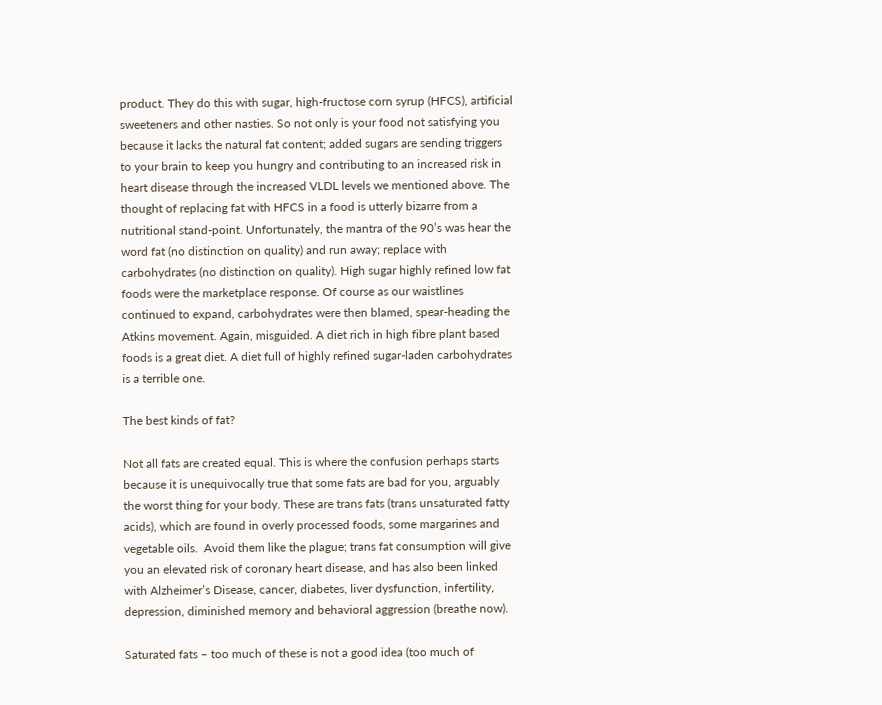product. They do this with sugar, high-fructose corn syrup (HFCS), artificial sweeteners and other nasties. So not only is your food not satisfying you because it lacks the natural fat content; added sugars are sending triggers to your brain to keep you hungry and contributing to an increased risk in heart disease through the increased VLDL levels we mentioned above. The thought of replacing fat with HFCS in a food is utterly bizarre from a nutritional stand-point. Unfortunately, the mantra of the 90’s was hear the word fat (no distinction on quality) and run away; replace with carbohydrates (no distinction on quality). High sugar highly refined low fat foods were the marketplace response. Of course as our waistlines continued to expand, carbohydrates were then blamed, spear-heading the Atkins movement. Again, misguided. A diet rich in high fibre plant based foods is a great diet. A diet full of highly refined sugar-laden carbohydrates is a terrible one.

The best kinds of fat?

Not all fats are created equal. This is where the confusion perhaps starts because it is unequivocally true that some fats are bad for you, arguably the worst thing for your body. These are trans fats (trans unsaturated fatty acids), which are found in overly processed foods, some margarines and vegetable oils.  Avoid them like the plague; trans fat consumption will give you an elevated risk of coronary heart disease, and has also been linked with Alzheimer’s Disease, cancer, diabetes, liver dysfunction, infertility, depression, diminished memory and behavioral aggression (breathe now).

Saturated fats – too much of these is not a good idea (too much of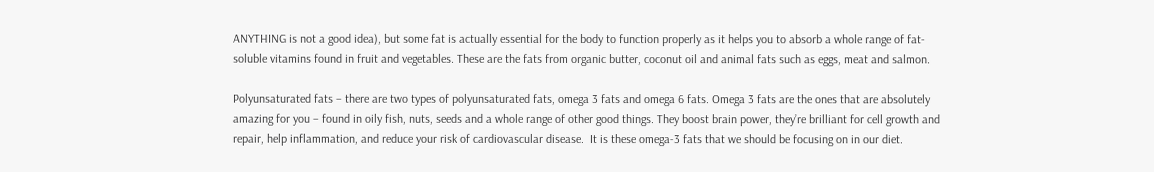ANYTHING is not a good idea), but some fat is actually essential for the body to function properly as it helps you to absorb a whole range of fat-soluble vitamins found in fruit and vegetables. These are the fats from organic butter, coconut oil and animal fats such as eggs, meat and salmon.

Polyunsaturated fats – there are two types of polyunsaturated fats, omega 3 fats and omega 6 fats. Omega 3 fats are the ones that are absolutely amazing for you – found in oily fish, nuts, seeds and a whole range of other good things. They boost brain power, they’re brilliant for cell growth and repair, help inflammation, and reduce your risk of cardiovascular disease.  It is these omega-3 fats that we should be focusing on in our diet.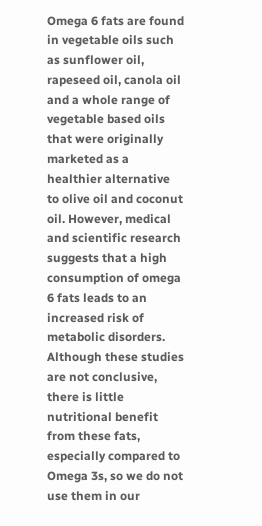Omega 6 fats are found in vegetable oils such as sunflower oil, rapeseed oil, canola oil and a whole range of vegetable based oils that were originally marketed as a healthier alternative to olive oil and coconut oil. However, medical and scientific research suggests that a high consumption of omega 6 fats leads to an increased risk of metabolic disorders. Although these studies are not conclusive, there is little nutritional benefit from these fats, especially compared to Omega 3s, so we do not use them in our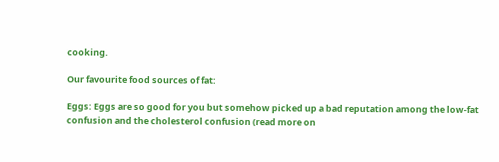cooking.

Our favourite food sources of fat:

Eggs: Eggs are so good for you but somehow picked up a bad reputation among the low-fat confusion and the cholesterol confusion (read more on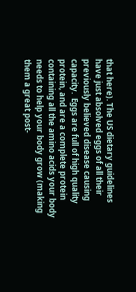that here). The US dietary guidelines have just absolved eggs of all their previously believed disease causing capacity.  Eggs are full of high quality protein, and are a complete protein containing all the amino acids your body needs to help your body grow (making them a great post-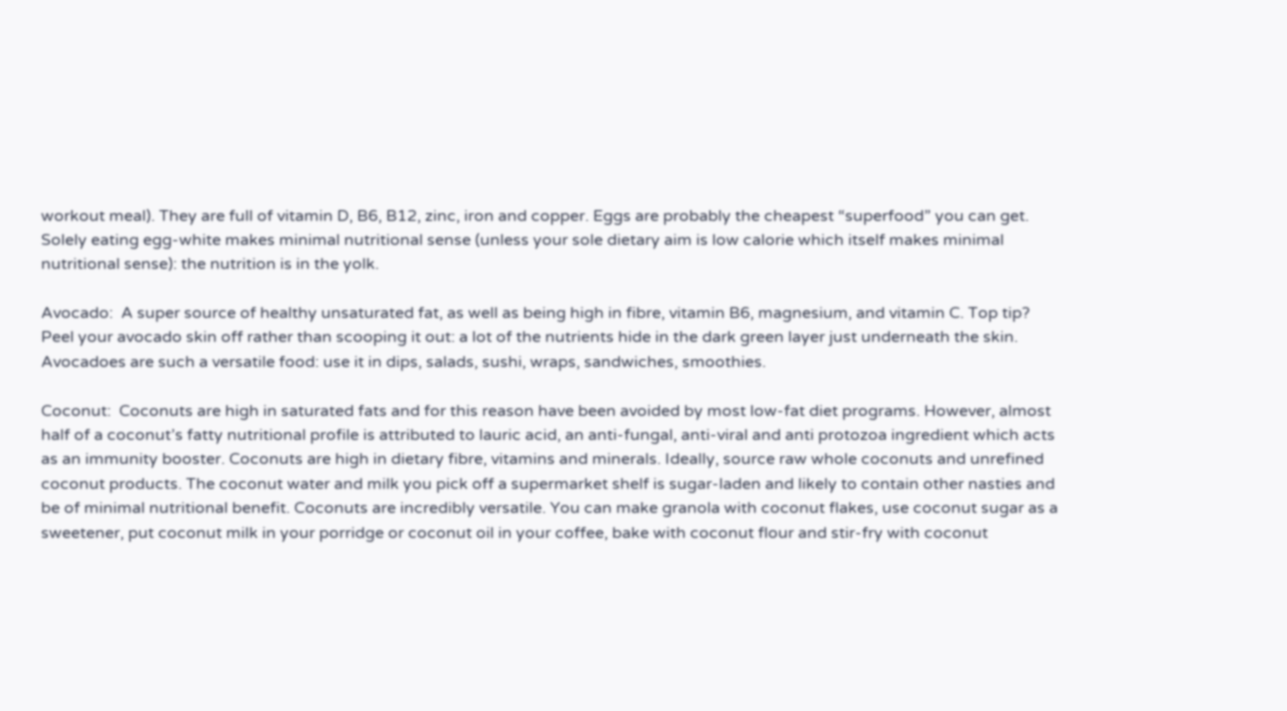workout meal). They are full of vitamin D, B6, B12, zinc, iron and copper. Eggs are probably the cheapest “superfood” you can get. Solely eating egg-white makes minimal nutritional sense (unless your sole dietary aim is low calorie which itself makes minimal nutritional sense): the nutrition is in the yolk.

Avocado:  A super source of healthy unsaturated fat, as well as being high in fibre, vitamin B6, magnesium, and vitamin C. Top tip? Peel your avocado skin off rather than scooping it out: a lot of the nutrients hide in the dark green layer just underneath the skin.  Avocadoes are such a versatile food: use it in dips, salads, sushi, wraps, sandwiches, smoothies.

Coconut:  Coconuts are high in saturated fats and for this reason have been avoided by most low-fat diet programs. However, almost half of a coconut’s fatty nutritional profile is attributed to lauric acid, an anti-fungal, anti-viral and anti protozoa ingredient which acts as an immunity booster. Coconuts are high in dietary fibre, vitamins and minerals. Ideally, source raw whole coconuts and unrefined coconut products. The coconut water and milk you pick off a supermarket shelf is sugar-laden and likely to contain other nasties and be of minimal nutritional benefit. Coconuts are incredibly versatile. You can make granola with coconut flakes, use coconut sugar as a sweetener, put coconut milk in your porridge or coconut oil in your coffee, bake with coconut flour and stir-fry with coconut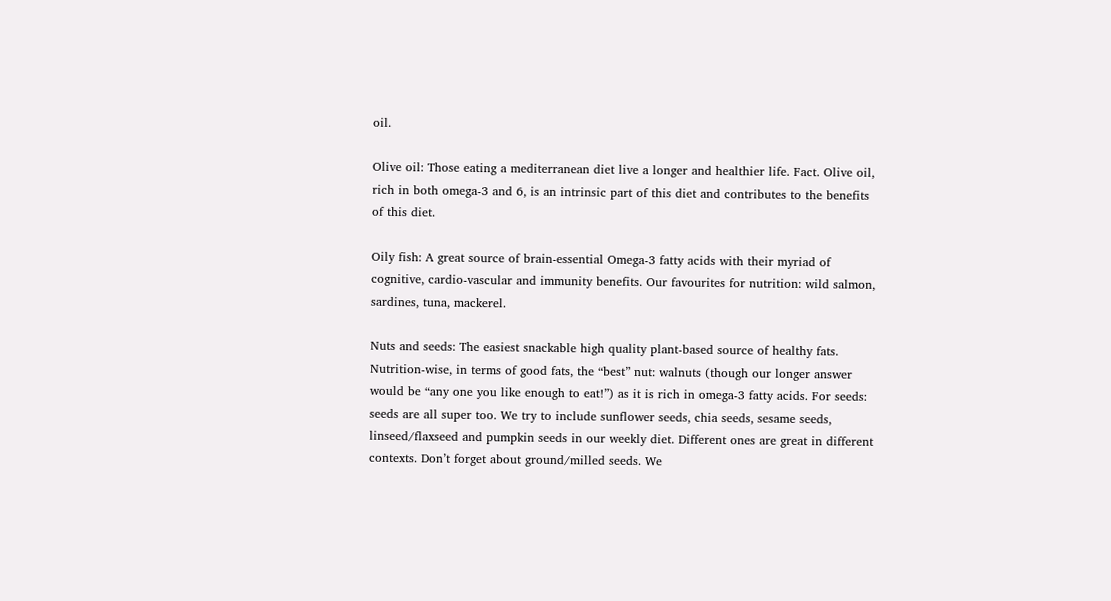oil.

Olive oil: Those eating a mediterranean diet live a longer and healthier life. Fact. Olive oil, rich in both omega-3 and 6, is an intrinsic part of this diet and contributes to the benefits of this diet.

Oily fish: A great source of brain-essential Omega-3 fatty acids with their myriad of cognitive, cardio-vascular and immunity benefits. Our favourites for nutrition: wild salmon, sardines, tuna, mackerel.

Nuts and seeds: The easiest snackable high quality plant-based source of healthy fats. Nutrition-wise, in terms of good fats, the “best” nut: walnuts (though our longer answer would be “any one you like enough to eat!”) as it is rich in omega-3 fatty acids. For seeds: seeds are all super too. We try to include sunflower seeds, chia seeds, sesame seeds, linseed/flaxseed and pumpkin seeds in our weekly diet. Different ones are great in different contexts. Don’t forget about ground/milled seeds. We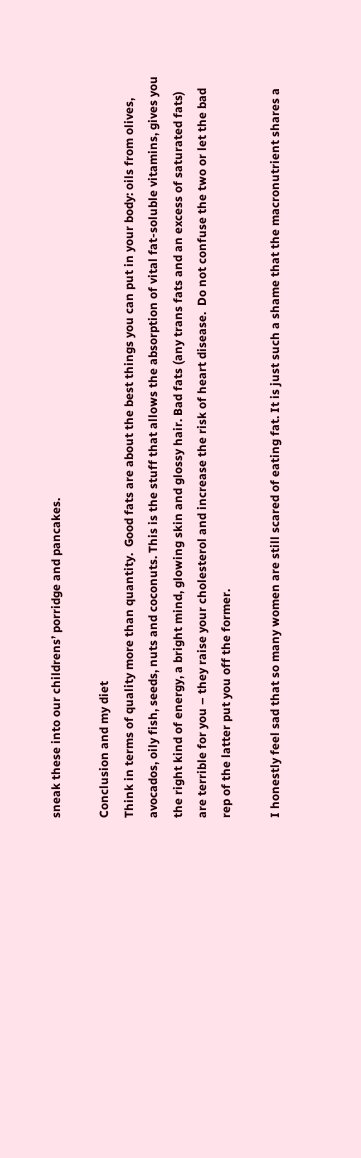sneak these into our childrens’ porridge and pancakes.

Conclusion and my diet
Think in terms of quality more than quantity.  Good fats are about the best things you can put in your body: oils from olives, avocados, oily fish, seeds, nuts and coconuts. This is the stuff that allows the absorption of vital fat-soluble vitamins, gives you the right kind of energy, a bright mind, glowing skin and glossy hair. Bad fats (any trans fats and an excess of saturated fats) are terrible for you – they raise your cholesterol and increase the risk of heart disease.  Do not confuse the two or let the bad rep of the latter put you off the former.

I honestly feel sad that so many women are still scared of eating fat. It is just such a shame that the macronutrient shares a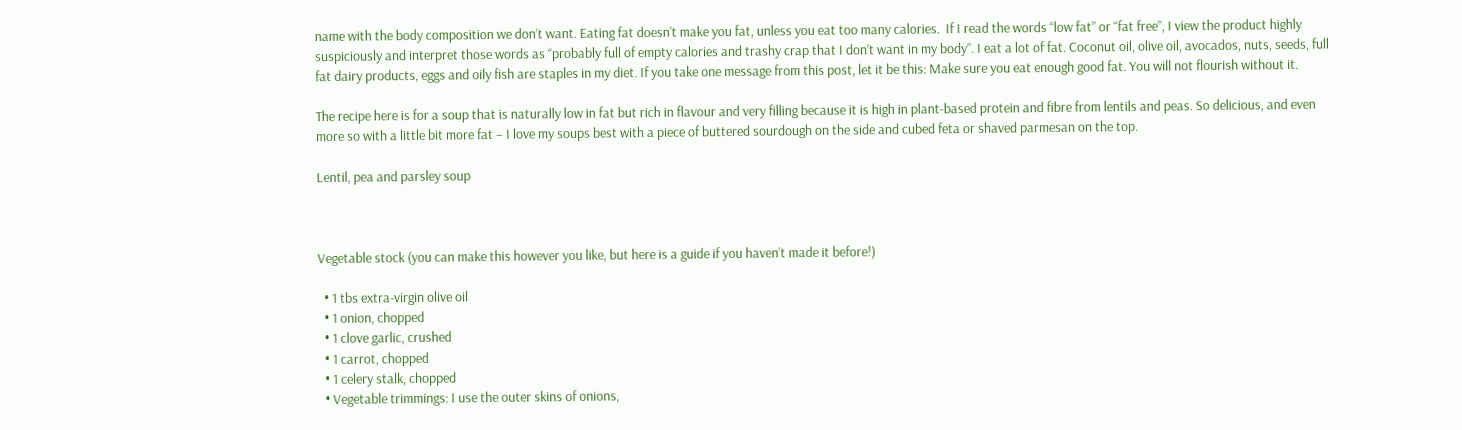name with the body composition we don’t want. Eating fat doesn’t make you fat, unless you eat too many calories.  If I read the words “low fat” or “fat free”, I view the product highly suspiciously and interpret those words as “probably full of empty calories and trashy crap that I don’t want in my body”. I eat a lot of fat. Coconut oil, olive oil, avocados, nuts, seeds, full fat dairy products, eggs and oily fish are staples in my diet. If you take one message from this post, let it be this: Make sure you eat enough good fat. You will not flourish without it.

The recipe here is for a soup that is naturally low in fat but rich in flavour and very filling because it is high in plant-based protein and fibre from lentils and peas. So delicious, and even more so with a little bit more fat – I love my soups best with a piece of buttered sourdough on the side and cubed feta or shaved parmesan on the top.

Lentil, pea and parsley soup



Vegetable stock (you can make this however you like, but here is a guide if you haven’t made it before!)

  • 1 tbs extra-virgin olive oil
  • 1 onion, chopped
  • 1 clove garlic, crushed
  • 1 carrot, chopped
  • 1 celery stalk, chopped
  • Vegetable trimmings: I use the outer skins of onions,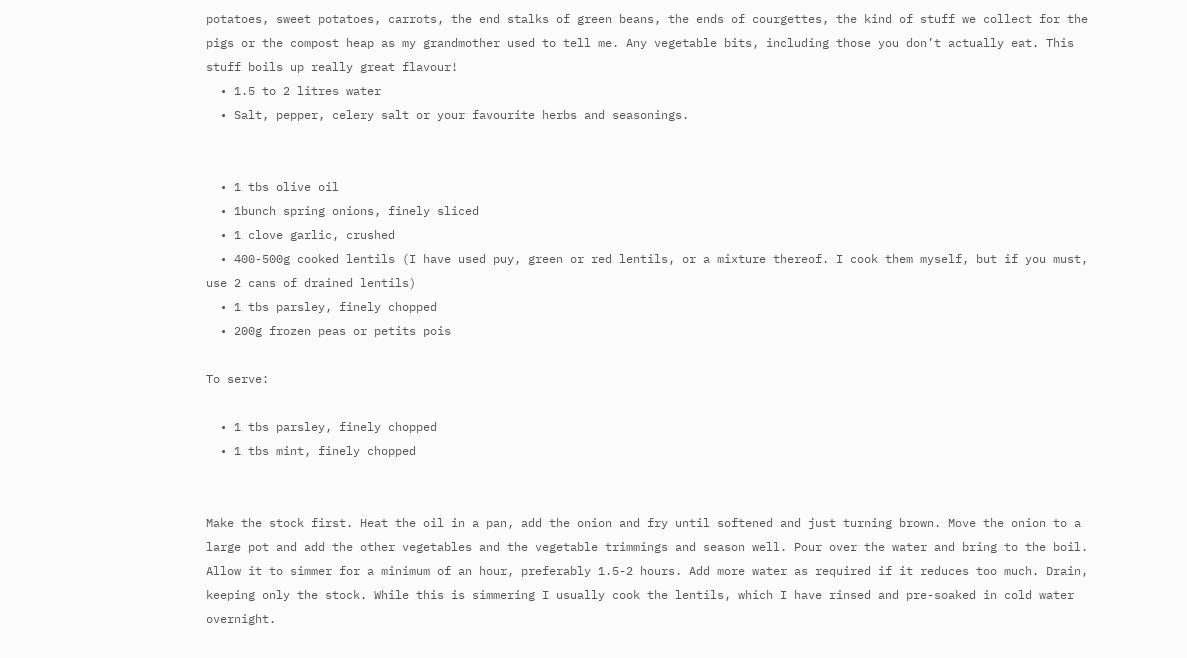potatoes, sweet potatoes, carrots, the end stalks of green beans, the ends of courgettes, the kind of stuff we collect for the pigs or the compost heap as my grandmother used to tell me. Any vegetable bits, including those you don’t actually eat. This stuff boils up really great flavour!
  • 1.5 to 2 litres water
  • Salt, pepper, celery salt or your favourite herbs and seasonings.


  • 1 tbs olive oil
  • 1bunch spring onions, finely sliced
  • 1 clove garlic, crushed
  • 400-500g cooked lentils (I have used puy, green or red lentils, or a mixture thereof. I cook them myself, but if you must, use 2 cans of drained lentils)
  • 1 tbs parsley, finely chopped
  • 200g frozen peas or petits pois

To serve:

  • 1 tbs parsley, finely chopped
  • 1 tbs mint, finely chopped


Make the stock first. Heat the oil in a pan, add the onion and fry until softened and just turning brown. Move the onion to a large pot and add the other vegetables and the vegetable trimmings and season well. Pour over the water and bring to the boil. Allow it to simmer for a minimum of an hour, preferably 1.5-2 hours. Add more water as required if it reduces too much. Drain, keeping only the stock. While this is simmering I usually cook the lentils, which I have rinsed and pre-soaked in cold water overnight.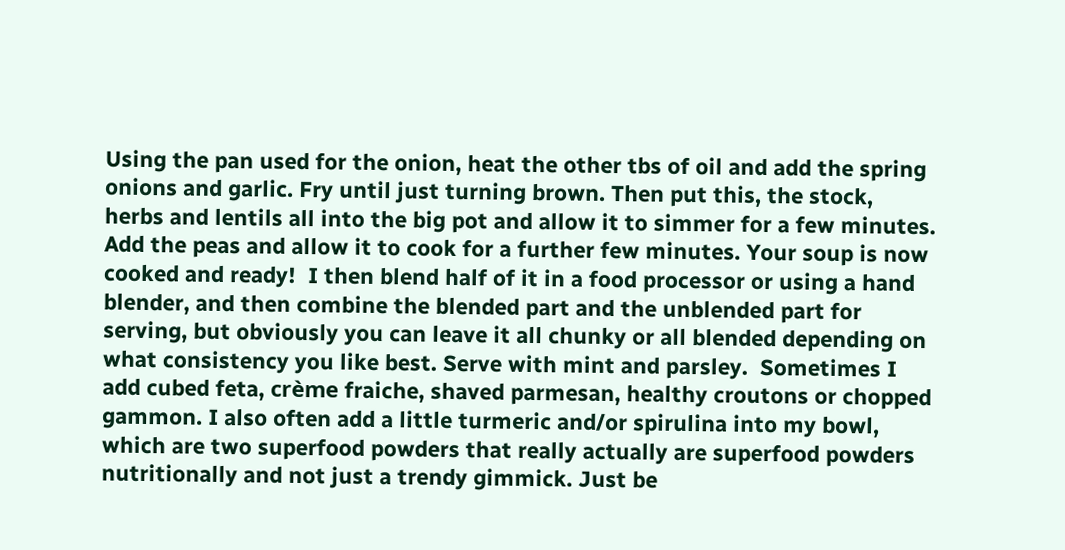Using the pan used for the onion, heat the other tbs of oil and add the spring onions and garlic. Fry until just turning brown. Then put this, the stock, herbs and lentils all into the big pot and allow it to simmer for a few minutes. Add the peas and allow it to cook for a further few minutes. Your soup is now cooked and ready!  I then blend half of it in a food processor or using a hand blender, and then combine the blended part and the unblended part for serving, but obviously you can leave it all chunky or all blended depending on what consistency you like best. Serve with mint and parsley.  Sometimes I add cubed feta, crème fraiche, shaved parmesan, healthy croutons or chopped gammon. I also often add a little turmeric and/or spirulina into my bowl, which are two superfood powders that really actually are superfood powders nutritionally and not just a trendy gimmick. Just be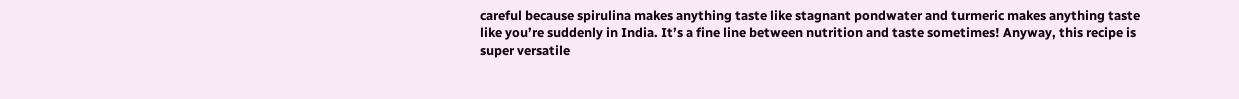careful because spirulina makes anything taste like stagnant pondwater and turmeric makes anything taste like you’re suddenly in India. It’s a fine line between nutrition and taste sometimes! Anyway, this recipe is super versatile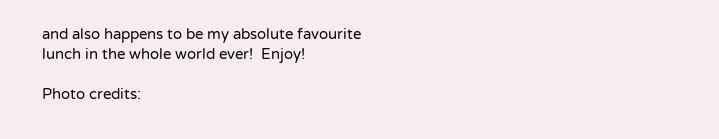and also happens to be my absolute favourite lunch in the whole world ever!  Enjoy!

Photo credits: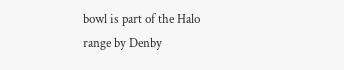bowl is part of the Halo range by Denby